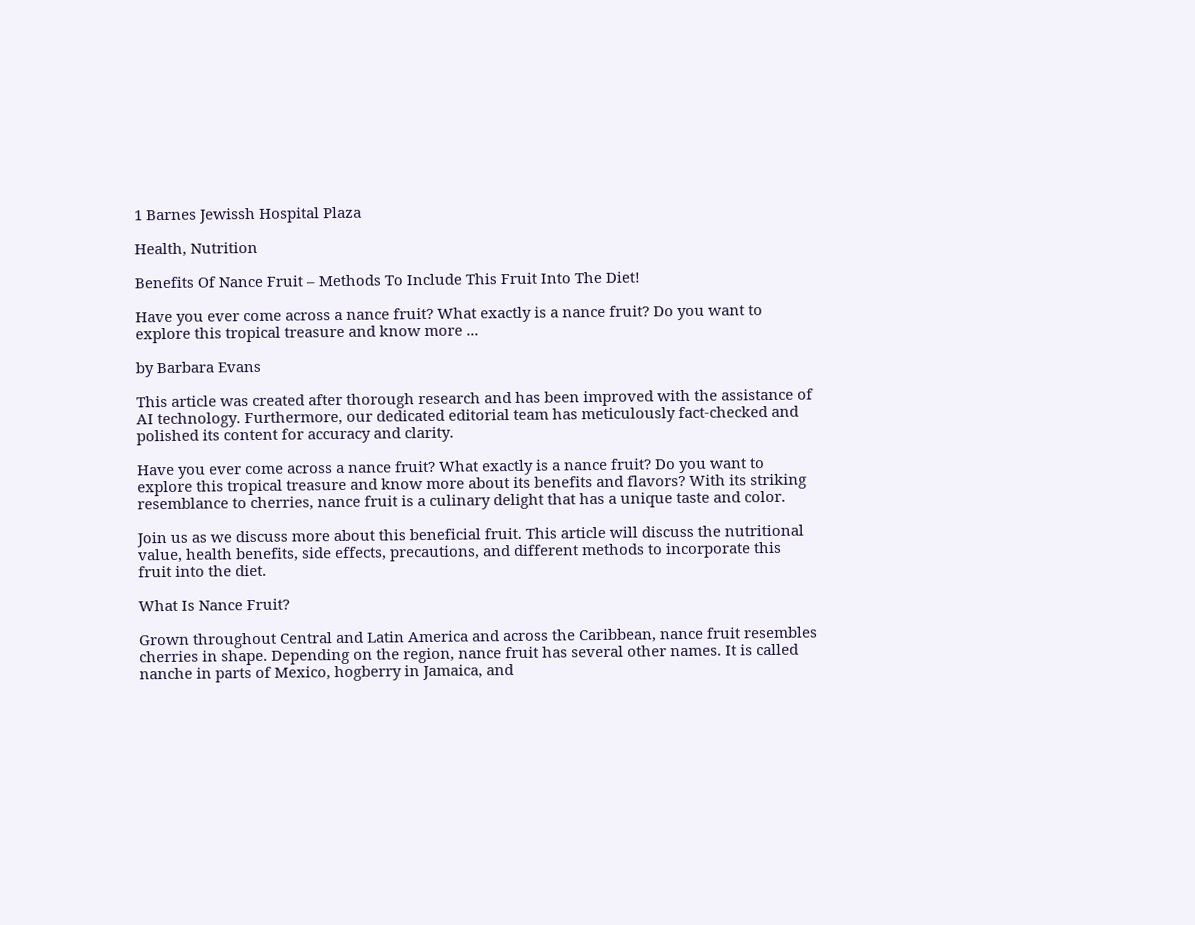1 Barnes Jewissh Hospital Plaza

Health, Nutrition

Benefits Of Nance Fruit – Methods To Include This Fruit Into The Diet!

Have you ever come across a nance fruit? What exactly is a nance fruit? Do you want to explore this tropical treasure and know more ...

by Barbara Evans

This article was created after thorough research and has been improved with the assistance of AI technology. Furthermore, our dedicated editorial team has meticulously fact-checked and polished its content for accuracy and clarity.

Have you ever come across a nance fruit? What exactly is a nance fruit? Do you want to explore this tropical treasure and know more about its benefits and flavors? With its striking resemblance to cherries, nance fruit is a culinary delight that has a unique taste and color.

Join us as we discuss more about this beneficial fruit. This article will discuss the nutritional value, health benefits, side effects, precautions, and different methods to incorporate this fruit into the diet.

What Is Nance Fruit?

Grown throughout Central and Latin America and across the Caribbean, nance fruit resembles cherries in shape. Depending on the region, nance fruit has several other names. It is called nanche in parts of Mexico, hogberry in Jamaica, and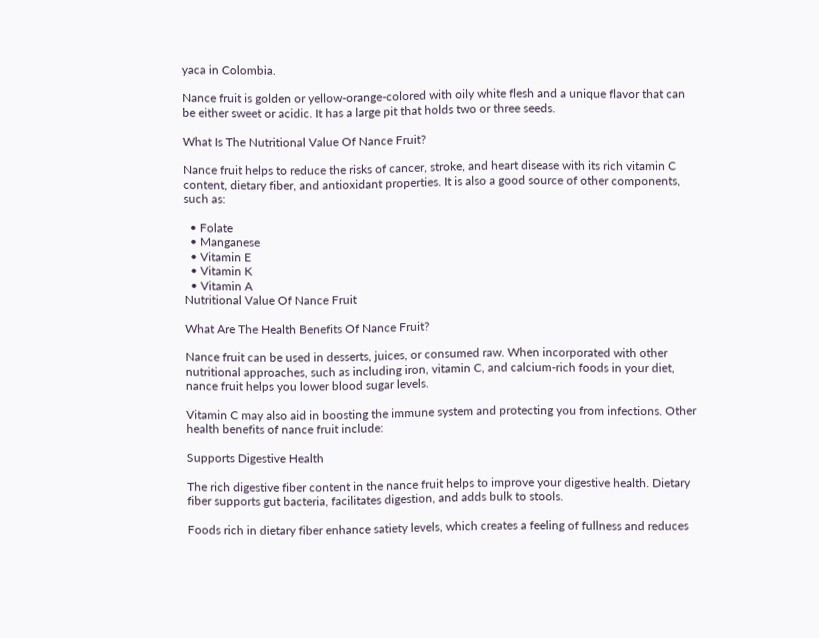yaca in Colombia.

Nance fruit is golden or yellow-orange-colored with oily white flesh and a unique flavor that can be either sweet or acidic. It has a large pit that holds two or three seeds.

What Is The Nutritional Value Of Nance Fruit?

Nance fruit helps to reduce the risks of cancer, stroke, and heart disease with its rich vitamin C content, dietary fiber, and antioxidant properties. It is also a good source of other components, such as:

  • Folate
  • Manganese
  • Vitamin E
  • Vitamin K
  • Vitamin A
Nutritional Value Of Nance Fruit

What Are The Health Benefits Of Nance Fruit?

Nance fruit can be used in desserts, juices, or consumed raw. When incorporated with other nutritional approaches, such as including iron, vitamin C, and calcium-rich foods in your diet, nance fruit helps you lower blood sugar levels.

Vitamin C may also aid in boosting the immune system and protecting you from infections. Other health benefits of nance fruit include:

Supports Digestive Health

The rich digestive fiber content in the nance fruit helps to improve your digestive health. Dietary fiber supports gut bacteria, facilitates digestion, and adds bulk to stools.

Foods rich in dietary fiber enhance satiety levels, which creates a feeling of fullness and reduces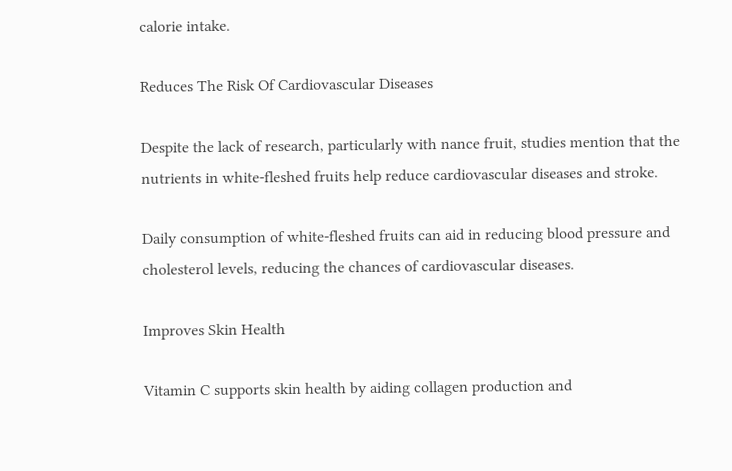calorie intake.

Reduces The Risk Of Cardiovascular Diseases

Despite the lack of research, particularly with nance fruit, studies mention that the nutrients in white-fleshed fruits help reduce cardiovascular diseases and stroke.

Daily consumption of white-fleshed fruits can aid in reducing blood pressure and cholesterol levels, reducing the chances of cardiovascular diseases.

Improves Skin Health

Vitamin C supports skin health by aiding collagen production and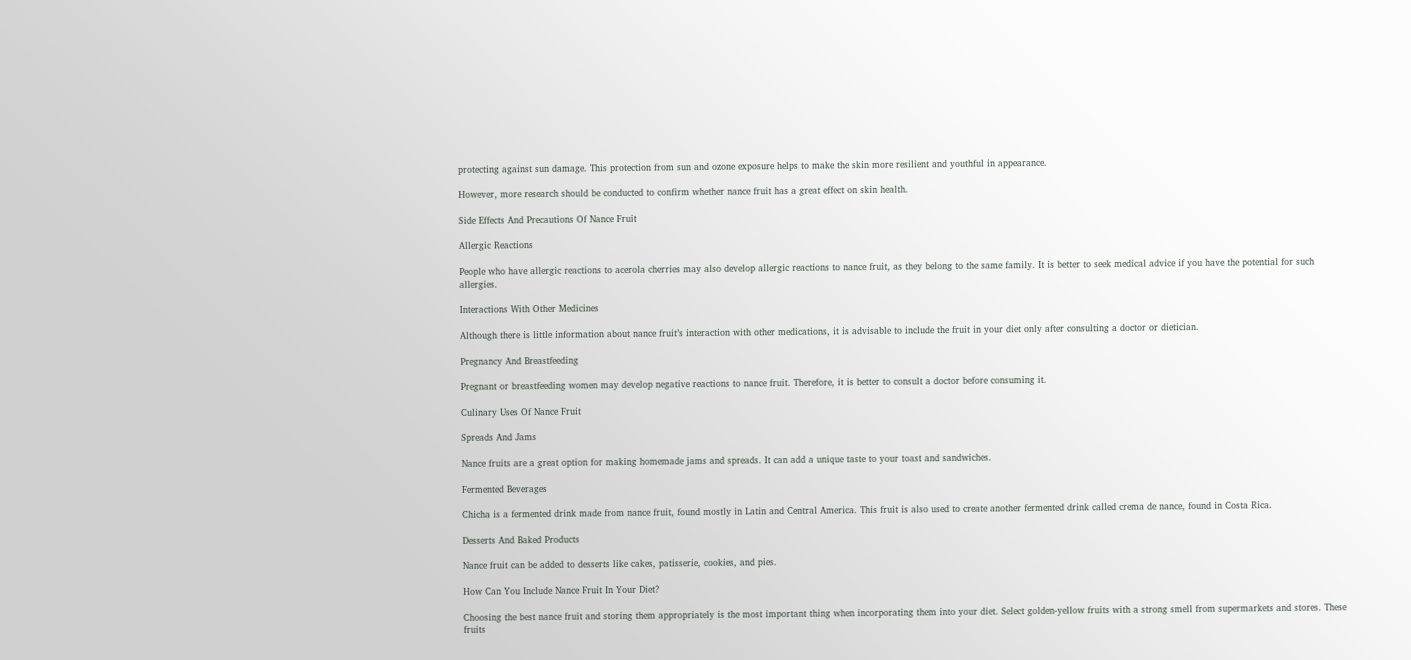protecting against sun damage. This protection from sun and ozone exposure helps to make the skin more resilient and youthful in appearance.

However, more research should be conducted to confirm whether nance fruit has a great effect on skin health.

Side Effects And Precautions Of Nance Fruit

Allergic Reactions

People who have allergic reactions to acerola cherries may also develop allergic reactions to nance fruit, as they belong to the same family. It is better to seek medical advice if you have the potential for such allergies.

Interactions With Other Medicines

Although there is little information about nance fruit’s interaction with other medications, it is advisable to include the fruit in your diet only after consulting a doctor or dietician.

Pregnancy And Breastfeeding

Pregnant or breastfeeding women may develop negative reactions to nance fruit. Therefore, it is better to consult a doctor before consuming it.

Culinary Uses Of Nance Fruit

Spreads And Jams

Nance fruits are a great option for making homemade jams and spreads. It can add a unique taste to your toast and sandwiches.

Fermented Beverages

Chicha is a fermented drink made from nance fruit, found mostly in Latin and Central America. This fruit is also used to create another fermented drink called crema de nance, found in Costa Rica.

Desserts And Baked Products

Nance fruit can be added to desserts like cakes, patisserie, cookies, and pies.

How Can You Include Nance Fruit In Your Diet?

Choosing the best nance fruit and storing them appropriately is the most important thing when incorporating them into your diet. Select golden-yellow fruits with a strong smell from supermarkets and stores. These fruits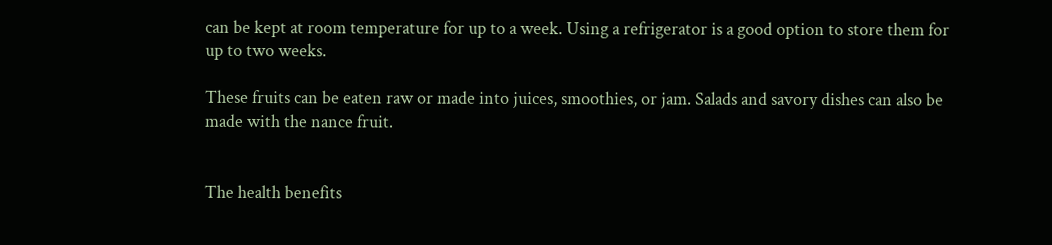can be kept at room temperature for up to a week. Using a refrigerator is a good option to store them for up to two weeks.

These fruits can be eaten raw or made into juices, smoothies, or jam. Salads and savory dishes can also be made with the nance fruit.


The health benefits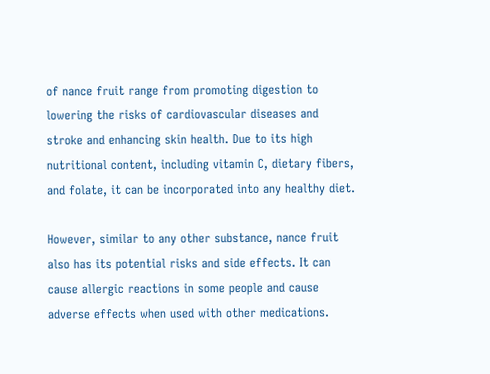of nance fruit range from promoting digestion to lowering the risks of cardiovascular diseases and stroke and enhancing skin health. Due to its high nutritional content, including vitamin C, dietary fibers, and folate, it can be incorporated into any healthy diet.

However, similar to any other substance, nance fruit also has its potential risks and side effects. It can cause allergic reactions in some people and cause adverse effects when used with other medications.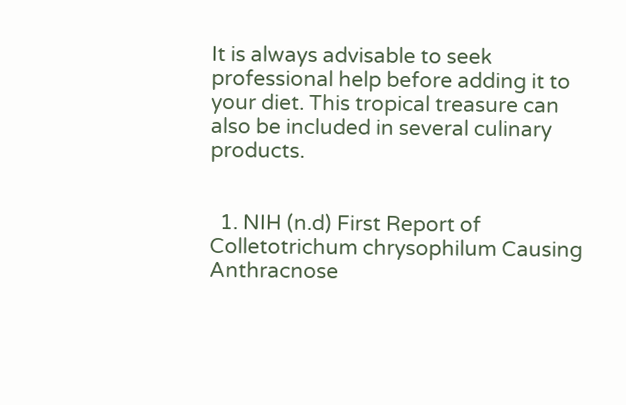It is always advisable to seek professional help before adding it to your diet. This tropical treasure can also be included in several culinary products.


  1. NIH (n.d) First Report of Colletotrichum chrysophilum Causing Anthracnose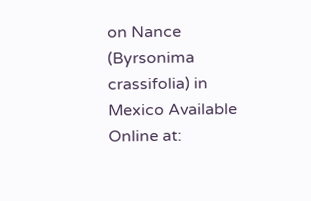on Nance (Byrsonima crassifolia) in Mexico Available Online at: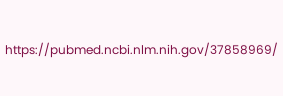https://pubmed.ncbi.nlm.nih.gov/37858969/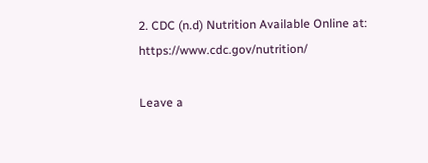2. CDC (n.d) Nutrition Available Online at: https://www.cdc.gov/nutrition/

Leave a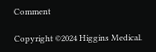Comment

Copyright ©2024 Higgins Medical.